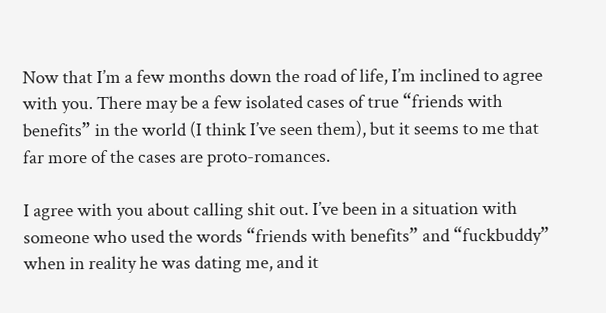Now that I’m a few months down the road of life, I’m inclined to agree with you. There may be a few isolated cases of true “friends with benefits” in the world (I think I’ve seen them), but it seems to me that far more of the cases are proto-romances.

I agree with you about calling shit out. I’ve been in a situation with someone who used the words “friends with benefits” and “fuckbuddy” when in reality he was dating me, and it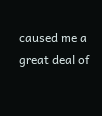caused me a great deal of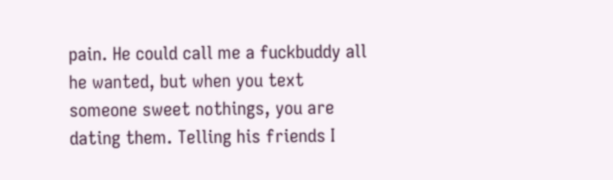pain. He could call me a fuckbuddy all he wanted, but when you text someone sweet nothings, you are dating them. Telling his friends I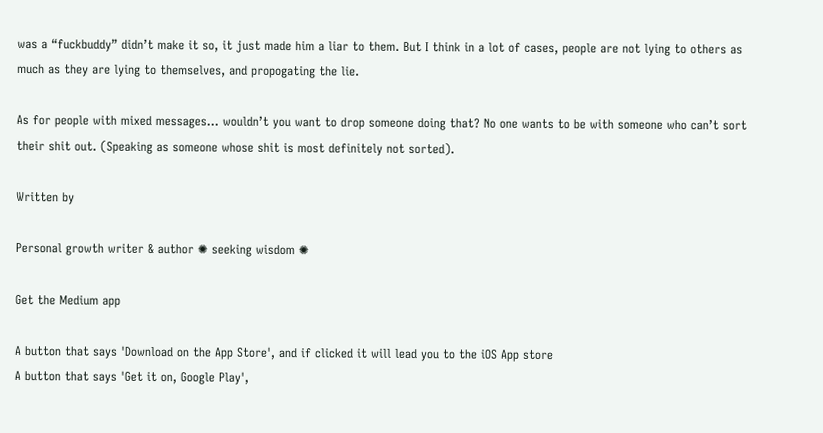was a “fuckbuddy” didn’t make it so, it just made him a liar to them. But I think in a lot of cases, people are not lying to others as much as they are lying to themselves, and propogating the lie.

As for people with mixed messages… wouldn’t you want to drop someone doing that? No one wants to be with someone who can’t sort their shit out. (Speaking as someone whose shit is most definitely not sorted).

Written by

Personal growth writer & author ✺ seeking wisdom ✺

Get the Medium app

A button that says 'Download on the App Store', and if clicked it will lead you to the iOS App store
A button that says 'Get it on, Google Play',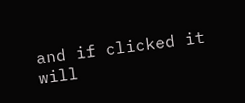and if clicked it will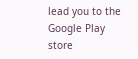lead you to the Google Play store